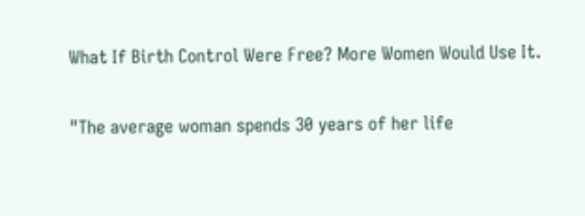What If Birth Control Were Free? More Women Would Use It.

"The average woman spends 30 years of her life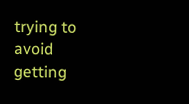trying to avoid getting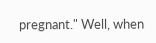pregnant." Well, when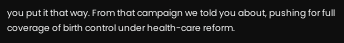you put it that way. From that campaign we told you about, pushing for full coverage of birth control under health-care reform.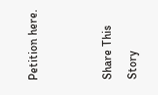Petition here.


Share This Story